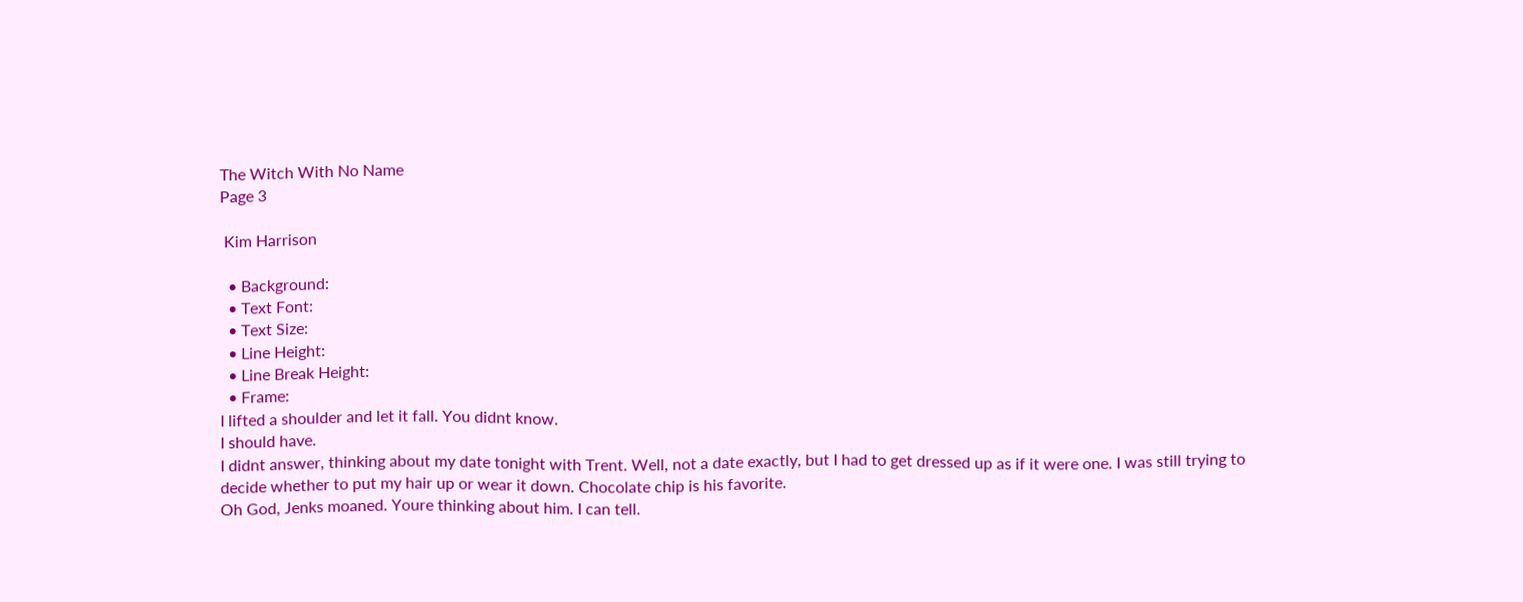The Witch With No Name
Page 3

 Kim Harrison

  • Background:
  • Text Font:
  • Text Size:
  • Line Height:
  • Line Break Height:
  • Frame:
I lifted a shoulder and let it fall. You didnt know.
I should have.
I didnt answer, thinking about my date tonight with Trent. Well, not a date exactly, but I had to get dressed up as if it were one. I was still trying to decide whether to put my hair up or wear it down. Chocolate chip is his favorite.
Oh God, Jenks moaned. Youre thinking about him. I can tell.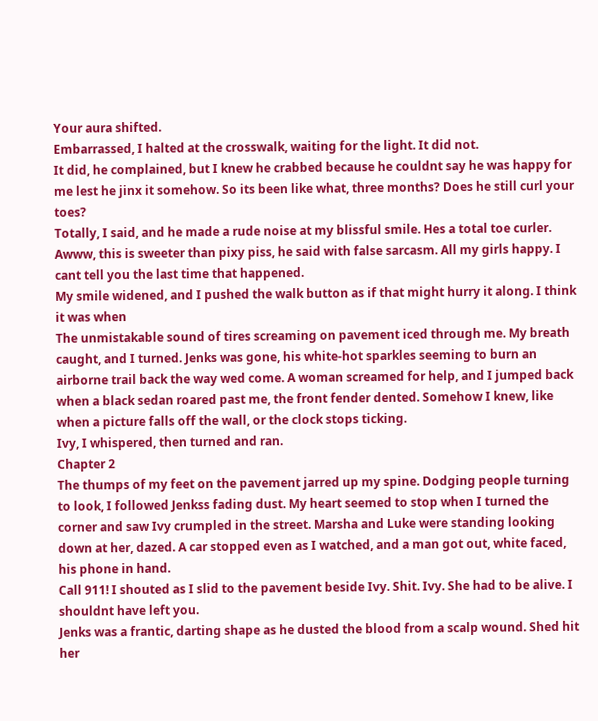Your aura shifted.
Embarrassed, I halted at the crosswalk, waiting for the light. It did not.
It did, he complained, but I knew he crabbed because he couldnt say he was happy for me lest he jinx it somehow. So its been like what, three months? Does he still curl your toes?
Totally, I said, and he made a rude noise at my blissful smile. Hes a total toe curler.
Awww, this is sweeter than pixy piss, he said with false sarcasm. All my girls happy. I cant tell you the last time that happened.
My smile widened, and I pushed the walk button as if that might hurry it along. I think it was when
The unmistakable sound of tires screaming on pavement iced through me. My breath caught, and I turned. Jenks was gone, his white-hot sparkles seeming to burn an airborne trail back the way wed come. A woman screamed for help, and I jumped back when a black sedan roared past me, the front fender dented. Somehow I knew, like when a picture falls off the wall, or the clock stops ticking.
Ivy, I whispered, then turned and ran.
Chapter 2
The thumps of my feet on the pavement jarred up my spine. Dodging people turning to look, I followed Jenkss fading dust. My heart seemed to stop when I turned the corner and saw Ivy crumpled in the street. Marsha and Luke were standing looking down at her, dazed. A car stopped even as I watched, and a man got out, white faced, his phone in hand.
Call 911! I shouted as I slid to the pavement beside Ivy. Shit. Ivy. She had to be alive. I shouldnt have left you.
Jenks was a frantic, darting shape as he dusted the blood from a scalp wound. Shed hit her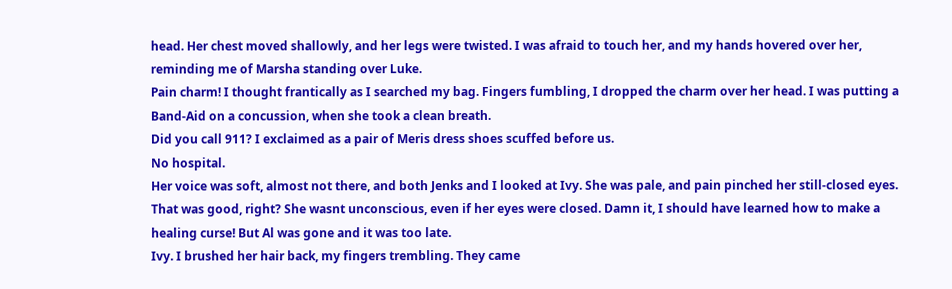head. Her chest moved shallowly, and her legs were twisted. I was afraid to touch her, and my hands hovered over her, reminding me of Marsha standing over Luke.
Pain charm! I thought frantically as I searched my bag. Fingers fumbling, I dropped the charm over her head. I was putting a Band-Aid on a concussion, when she took a clean breath.
Did you call 911? I exclaimed as a pair of Meris dress shoes scuffed before us.
No hospital.
Her voice was soft, almost not there, and both Jenks and I looked at Ivy. She was pale, and pain pinched her still-closed eyes. That was good, right? She wasnt unconscious, even if her eyes were closed. Damn it, I should have learned how to make a healing curse! But Al was gone and it was too late.
Ivy. I brushed her hair back, my fingers trembling. They came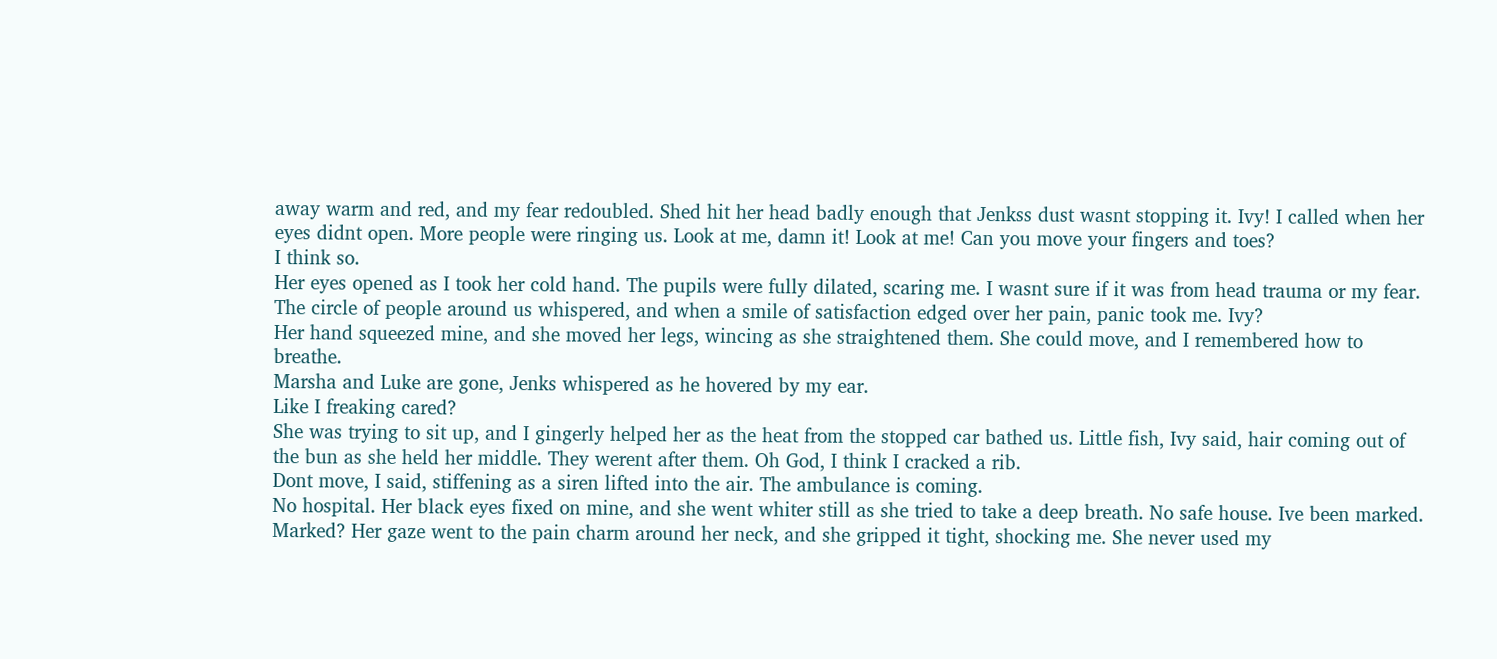away warm and red, and my fear redoubled. Shed hit her head badly enough that Jenkss dust wasnt stopping it. Ivy! I called when her eyes didnt open. More people were ringing us. Look at me, damn it! Look at me! Can you move your fingers and toes?
I think so.
Her eyes opened as I took her cold hand. The pupils were fully dilated, scaring me. I wasnt sure if it was from head trauma or my fear. The circle of people around us whispered, and when a smile of satisfaction edged over her pain, panic took me. Ivy?
Her hand squeezed mine, and she moved her legs, wincing as she straightened them. She could move, and I remembered how to breathe.
Marsha and Luke are gone, Jenks whispered as he hovered by my ear.
Like I freaking cared?
She was trying to sit up, and I gingerly helped her as the heat from the stopped car bathed us. Little fish, Ivy said, hair coming out of the bun as she held her middle. They werent after them. Oh God, I think I cracked a rib.
Dont move, I said, stiffening as a siren lifted into the air. The ambulance is coming.
No hospital. Her black eyes fixed on mine, and she went whiter still as she tried to take a deep breath. No safe house. Ive been marked.
Marked? Her gaze went to the pain charm around her neck, and she gripped it tight, shocking me. She never used my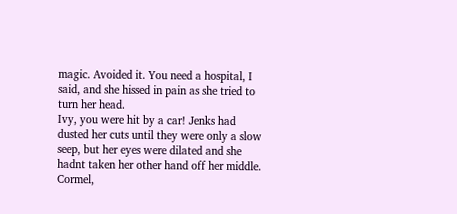magic. Avoided it. You need a hospital, I said, and she hissed in pain as she tried to turn her head.
Ivy, you were hit by a car! Jenks had dusted her cuts until they were only a slow seep, but her eyes were dilated and she hadnt taken her other hand off her middle.
Cormel,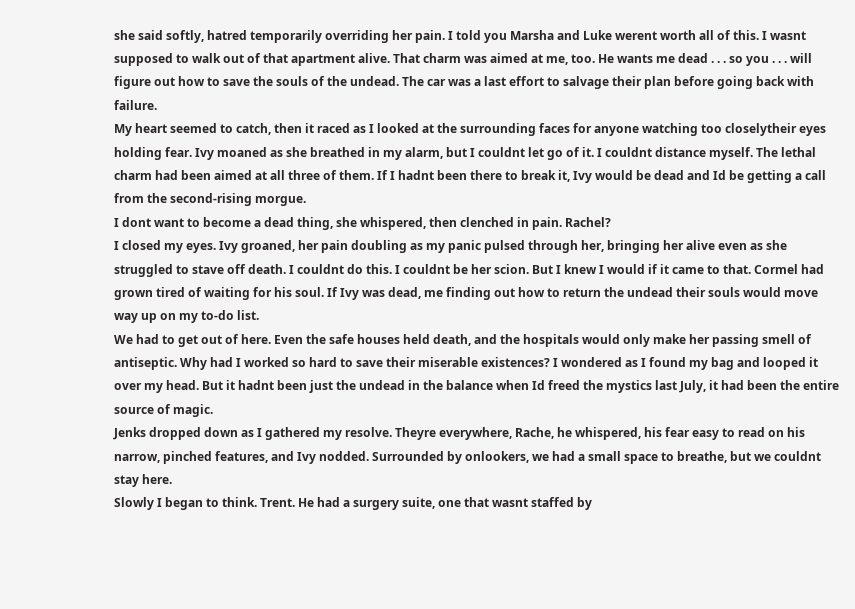she said softly, hatred temporarily overriding her pain. I told you Marsha and Luke werent worth all of this. I wasnt supposed to walk out of that apartment alive. That charm was aimed at me, too. He wants me dead . . . so you . . . will figure out how to save the souls of the undead. The car was a last effort to salvage their plan before going back with failure.
My heart seemed to catch, then it raced as I looked at the surrounding faces for anyone watching too closelytheir eyes holding fear. Ivy moaned as she breathed in my alarm, but I couldnt let go of it. I couldnt distance myself. The lethal charm had been aimed at all three of them. If I hadnt been there to break it, Ivy would be dead and Id be getting a call from the second-rising morgue.
I dont want to become a dead thing, she whispered, then clenched in pain. Rachel?
I closed my eyes. Ivy groaned, her pain doubling as my panic pulsed through her, bringing her alive even as she struggled to stave off death. I couldnt do this. I couldnt be her scion. But I knew I would if it came to that. Cormel had grown tired of waiting for his soul. If Ivy was dead, me finding out how to return the undead their souls would move way up on my to-do list.
We had to get out of here. Even the safe houses held death, and the hospitals would only make her passing smell of antiseptic. Why had I worked so hard to save their miserable existences? I wondered as I found my bag and looped it over my head. But it hadnt been just the undead in the balance when Id freed the mystics last July, it had been the entire source of magic.
Jenks dropped down as I gathered my resolve. Theyre everywhere, Rache, he whispered, his fear easy to read on his narrow, pinched features, and Ivy nodded. Surrounded by onlookers, we had a small space to breathe, but we couldnt stay here.
Slowly I began to think. Trent. He had a surgery suite, one that wasnt staffed by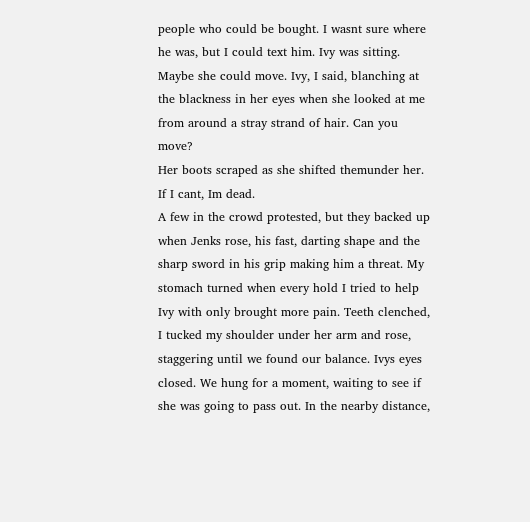people who could be bought. I wasnt sure where he was, but I could text him. Ivy was sitting. Maybe she could move. Ivy, I said, blanching at the blackness in her eyes when she looked at me from around a stray strand of hair. Can you move?
Her boots scraped as she shifted themunder her. If I cant, Im dead.
A few in the crowd protested, but they backed up when Jenks rose, his fast, darting shape and the sharp sword in his grip making him a threat. My stomach turned when every hold I tried to help Ivy with only brought more pain. Teeth clenched, I tucked my shoulder under her arm and rose, staggering until we found our balance. Ivys eyes closed. We hung for a moment, waiting to see if she was going to pass out. In the nearby distance,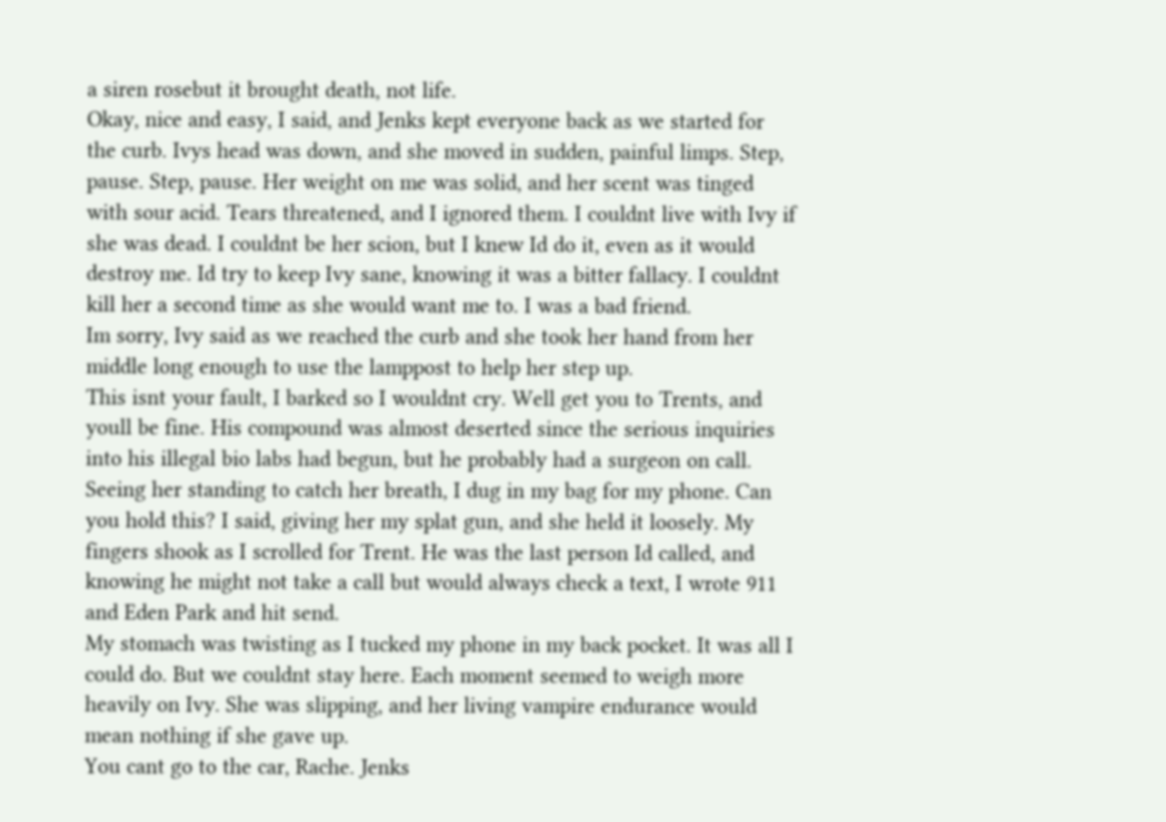a siren rosebut it brought death, not life.
Okay, nice and easy, I said, and Jenks kept everyone back as we started for the curb. Ivys head was down, and she moved in sudden, painful limps. Step, pause. Step, pause. Her weight on me was solid, and her scent was tinged with sour acid. Tears threatened, and I ignored them. I couldnt live with Ivy if she was dead. I couldnt be her scion, but I knew Id do it, even as it would destroy me. Id try to keep Ivy sane, knowing it was a bitter fallacy. I couldnt kill her a second time as she would want me to. I was a bad friend.
Im sorry, Ivy said as we reached the curb and she took her hand from her middle long enough to use the lamppost to help her step up.
This isnt your fault, I barked so I wouldnt cry. Well get you to Trents, and youll be fine. His compound was almost deserted since the serious inquiries into his illegal bio labs had begun, but he probably had a surgeon on call.
Seeing her standing to catch her breath, I dug in my bag for my phone. Can you hold this? I said, giving her my splat gun, and she held it loosely. My fingers shook as I scrolled for Trent. He was the last person Id called, and knowing he might not take a call but would always check a text, I wrote 911 and Eden Park and hit send.
My stomach was twisting as I tucked my phone in my back pocket. It was all I could do. But we couldnt stay here. Each moment seemed to weigh more heavily on Ivy. She was slipping, and her living vampire endurance would mean nothing if she gave up.
You cant go to the car, Rache. Jenks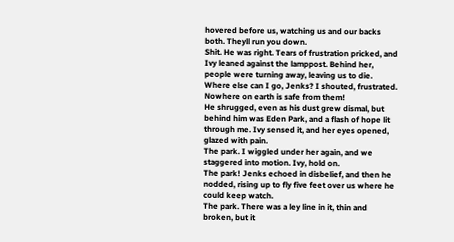hovered before us, watching us and our backs both. Theyll run you down.
Shit. He was right. Tears of frustration pricked, and Ivy leaned against the lamppost. Behind her, people were turning away, leaving us to die.
Where else can I go, Jenks? I shouted, frustrated. Nowhere on earth is safe from them!
He shrugged, even as his dust grew dismal, but behind him was Eden Park, and a flash of hope lit through me. Ivy sensed it, and her eyes opened, glazed with pain.
The park. I wiggled under her again, and we staggered into motion. Ivy, hold on.
The park! Jenks echoed in disbelief, and then he nodded, rising up to fly five feet over us where he could keep watch.
The park. There was a ley line in it, thin and broken, but it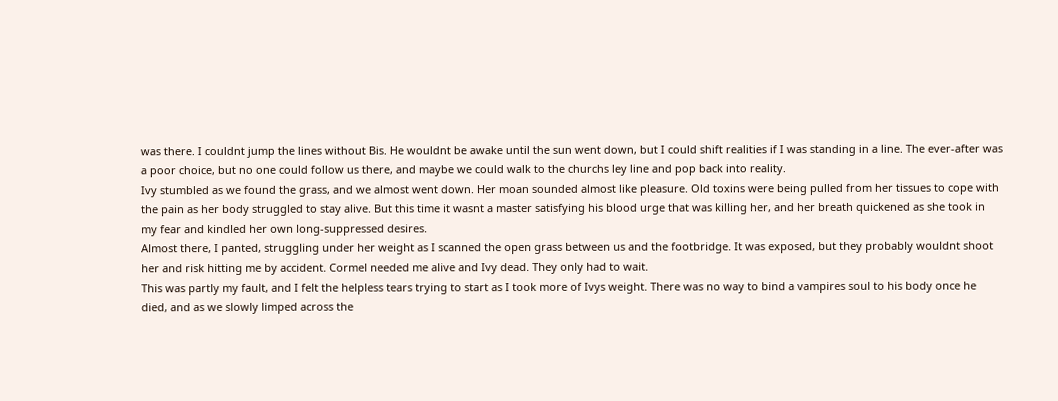was there. I couldnt jump the lines without Bis. He wouldnt be awake until the sun went down, but I could shift realities if I was standing in a line. The ever-after was a poor choice, but no one could follow us there, and maybe we could walk to the churchs ley line and pop back into reality.
Ivy stumbled as we found the grass, and we almost went down. Her moan sounded almost like pleasure. Old toxins were being pulled from her tissues to cope with the pain as her body struggled to stay alive. But this time it wasnt a master satisfying his blood urge that was killing her, and her breath quickened as she took in my fear and kindled her own long-suppressed desires.
Almost there, I panted, struggling under her weight as I scanned the open grass between us and the footbridge. It was exposed, but they probably wouldnt shoot her and risk hitting me by accident. Cormel needed me alive and Ivy dead. They only had to wait.
This was partly my fault, and I felt the helpless tears trying to start as I took more of Ivys weight. There was no way to bind a vampires soul to his body once he died, and as we slowly limped across the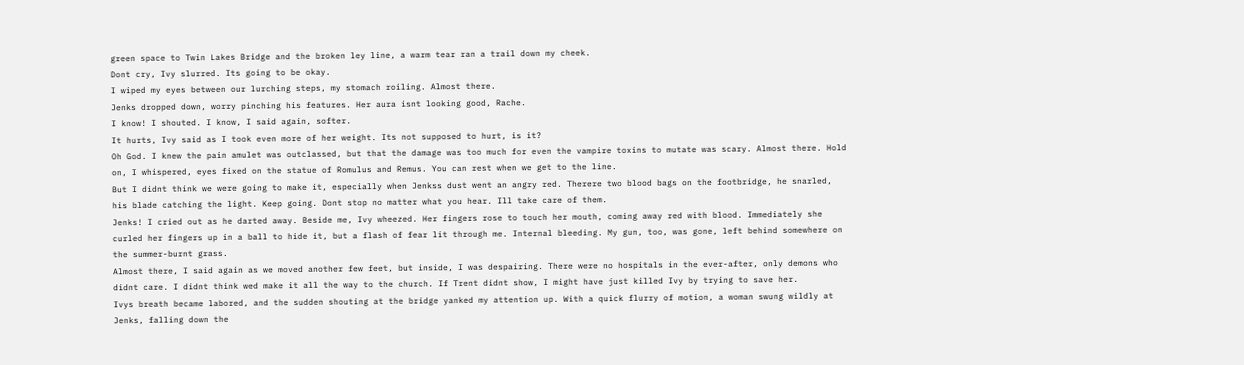green space to Twin Lakes Bridge and the broken ley line, a warm tear ran a trail down my cheek.
Dont cry, Ivy slurred. Its going to be okay.
I wiped my eyes between our lurching steps, my stomach roiling. Almost there.
Jenks dropped down, worry pinching his features. Her aura isnt looking good, Rache.
I know! I shouted. I know, I said again, softer.
It hurts, Ivy said as I took even more of her weight. Its not supposed to hurt, is it?
Oh God. I knew the pain amulet was outclassed, but that the damage was too much for even the vampire toxins to mutate was scary. Almost there. Hold on, I whispered, eyes fixed on the statue of Romulus and Remus. You can rest when we get to the line.
But I didnt think we were going to make it, especially when Jenkss dust went an angry red. Therere two blood bags on the footbridge, he snarled, his blade catching the light. Keep going. Dont stop no matter what you hear. Ill take care of them.
Jenks! I cried out as he darted away. Beside me, Ivy wheezed. Her fingers rose to touch her mouth, coming away red with blood. Immediately she curled her fingers up in a ball to hide it, but a flash of fear lit through me. Internal bleeding. My gun, too, was gone, left behind somewhere on the summer-burnt grass.
Almost there, I said again as we moved another few feet, but inside, I was despairing. There were no hospitals in the ever-after, only demons who didnt care. I didnt think wed make it all the way to the church. If Trent didnt show, I might have just killed Ivy by trying to save her.
Ivys breath became labored, and the sudden shouting at the bridge yanked my attention up. With a quick flurry of motion, a woman swung wildly at Jenks, falling down the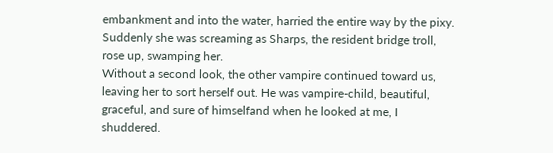embankment and into the water, harried the entire way by the pixy. Suddenly she was screaming as Sharps, the resident bridge troll, rose up, swamping her.
Without a second look, the other vampire continued toward us, leaving her to sort herself out. He was vampire-child, beautiful, graceful, and sure of himselfand when he looked at me, I shuddered.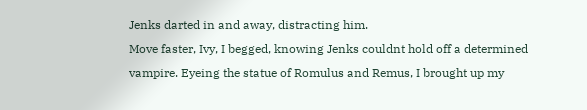Jenks darted in and away, distracting him.
Move faster, Ivy, I begged, knowing Jenks couldnt hold off a determined vampire. Eyeing the statue of Romulus and Remus, I brought up my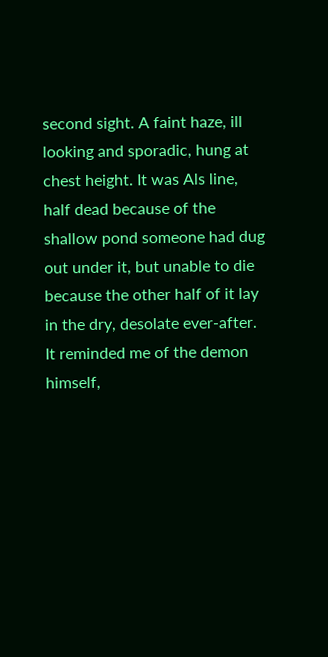second sight. A faint haze, ill looking and sporadic, hung at chest height. It was Als line, half dead because of the shallow pond someone had dug out under it, but unable to die because the other half of it lay in the dry, desolate ever-after. It reminded me of the demon himself,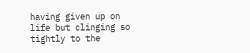having given up on life but clinging so tightly to the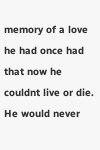memory of a love he had once had that now he couldnt live or die.
He would never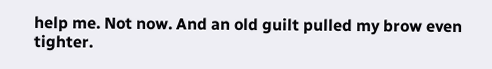help me. Not now. And an old guilt pulled my brow even tighter.